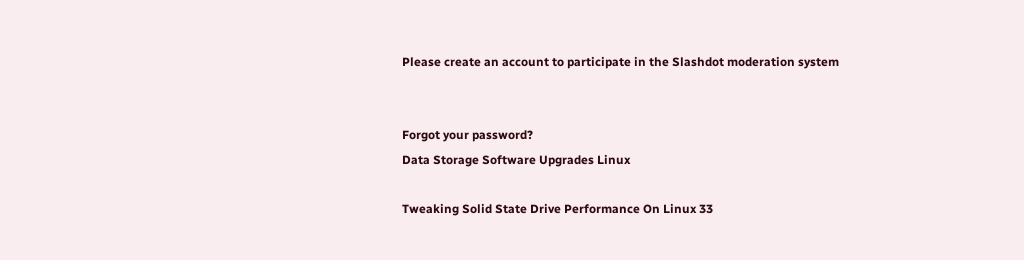Please create an account to participate in the Slashdot moderation system


Forgot your password?
Data Storage Software Upgrades Linux

Tweaking Solid State Drive Performance On Linux 33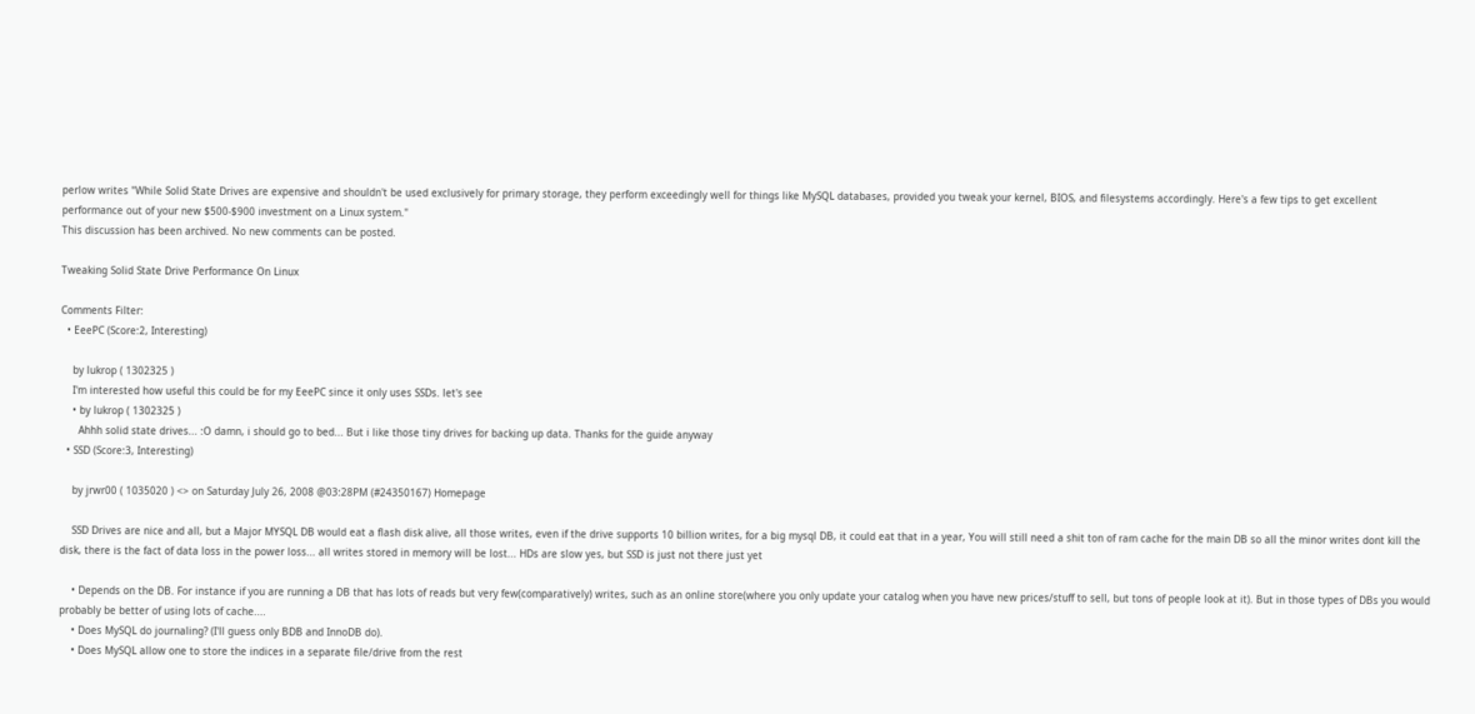perlow writes "While Solid State Drives are expensive and shouldn't be used exclusively for primary storage, they perform exceedingly well for things like MySQL databases, provided you tweak your kernel, BIOS, and filesystems accordingly. Here's a few tips to get excellent performance out of your new $500-$900 investment on a Linux system."
This discussion has been archived. No new comments can be posted.

Tweaking Solid State Drive Performance On Linux

Comments Filter:
  • EeePC (Score:2, Interesting)

    by lukrop ( 1302325 )
    I'm interested how useful this could be for my EeePC since it only uses SSDs. let's see
    • by lukrop ( 1302325 )
      Ahhh solid state drives... :O damn, i should go to bed... But i like those tiny drives for backing up data. Thanks for the guide anyway
  • SSD (Score:3, Interesting)

    by jrwr00 ( 1035020 ) <> on Saturday July 26, 2008 @03:28PM (#24350167) Homepage

    SSD Drives are nice and all, but a Major MYSQL DB would eat a flash disk alive, all those writes, even if the drive supports 10 billion writes, for a big mysql DB, it could eat that in a year, You will still need a shit ton of ram cache for the main DB so all the minor writes dont kill the disk, there is the fact of data loss in the power loss... all writes stored in memory will be lost... HDs are slow yes, but SSD is just not there just yet

    • Depends on the DB. For instance if you are running a DB that has lots of reads but very few(comparatively) writes, such as an online store(where you only update your catalog when you have new prices/stuff to sell, but tons of people look at it). But in those types of DBs you would probably be better of using lots of cache....
    • Does MySQL do journaling? (I'll guess only BDB and InnoDB do).
    • Does MySQL allow one to store the indices in a separate file/drive from the rest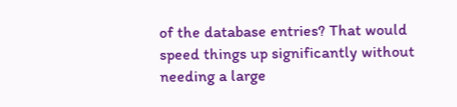of the database entries? That would speed things up significantly without needing a large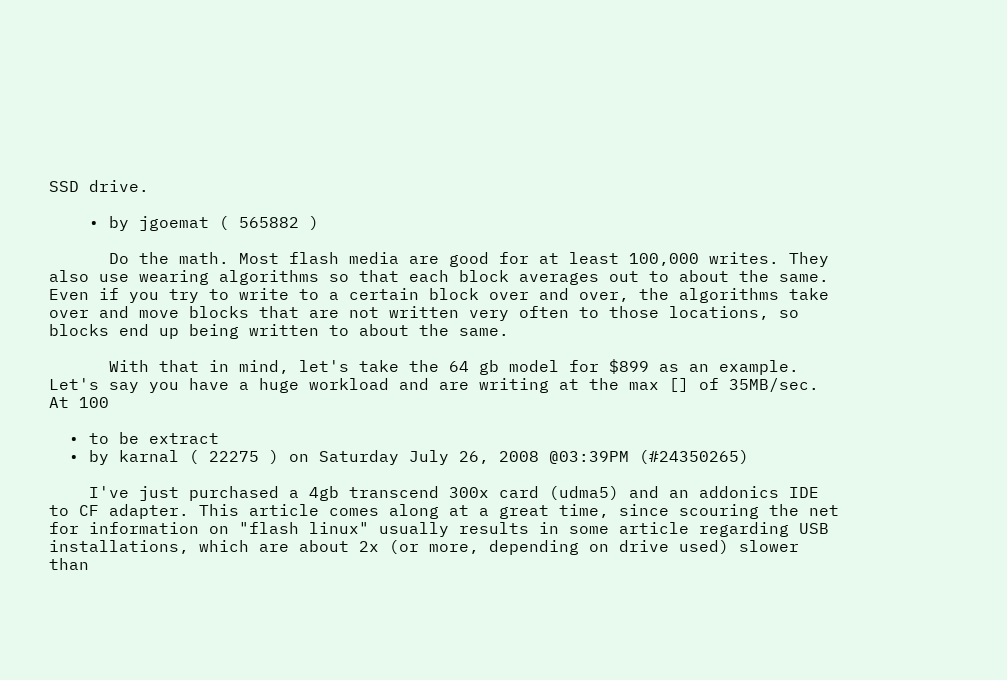SSD drive.

    • by jgoemat ( 565882 )

      Do the math. Most flash media are good for at least 100,000 writes. They also use wearing algorithms so that each block averages out to about the same. Even if you try to write to a certain block over and over, the algorithms take over and move blocks that are not written very often to those locations, so blocks end up being written to about the same.

      With that in mind, let's take the 64 gb model for $899 as an example. Let's say you have a huge workload and are writing at the max [] of 35MB/sec. At 100

  • to be extract
  • by karnal ( 22275 ) on Saturday July 26, 2008 @03:39PM (#24350265)

    I've just purchased a 4gb transcend 300x card (udma5) and an addonics IDE to CF adapter. This article comes along at a great time, since scouring the net for information on "flash linux" usually results in some article regarding USB installations, which are about 2x (or more, depending on drive used) slower than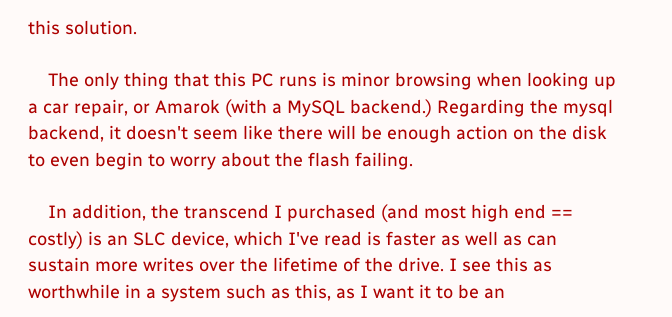this solution.

    The only thing that this PC runs is minor browsing when looking up a car repair, or Amarok (with a MySQL backend.) Regarding the mysql backend, it doesn't seem like there will be enough action on the disk to even begin to worry about the flash failing.

    In addition, the transcend I purchased (and most high end == costly) is an SLC device, which I've read is faster as well as can sustain more writes over the lifetime of the drive. I see this as worthwhile in a system such as this, as I want it to be an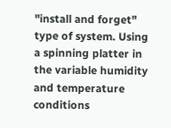"install and forget" type of system. Using a spinning platter in the variable humidity and temperature conditions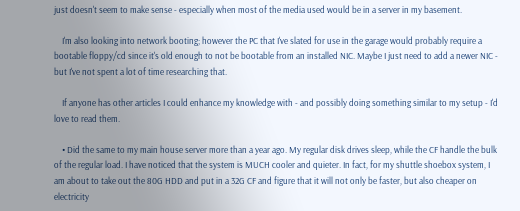just doesn't seem to make sense - especially when most of the media used would be in a server in my basement.

    I'm also looking into network booting; however the PC that I've slated for use in the garage would probably require a bootable floppy/cd since it's old enough to not be bootable from an installed NIC. Maybe I just need to add a newer NIC - but I've not spent a lot of time researching that.

    If anyone has other articles I could enhance my knowledge with - and possibly doing something similar to my setup - I'd love to read them.

    • Did the same to my main house server more than a year ago. My regular disk drives sleep, while the CF handle the bulk of the regular load. I have noticed that the system is MUCH cooler and quieter. In fact, for my shuttle shoebox system, I am about to take out the 80G HDD and put in a 32G CF and figure that it will not only be faster, but also cheaper on electricity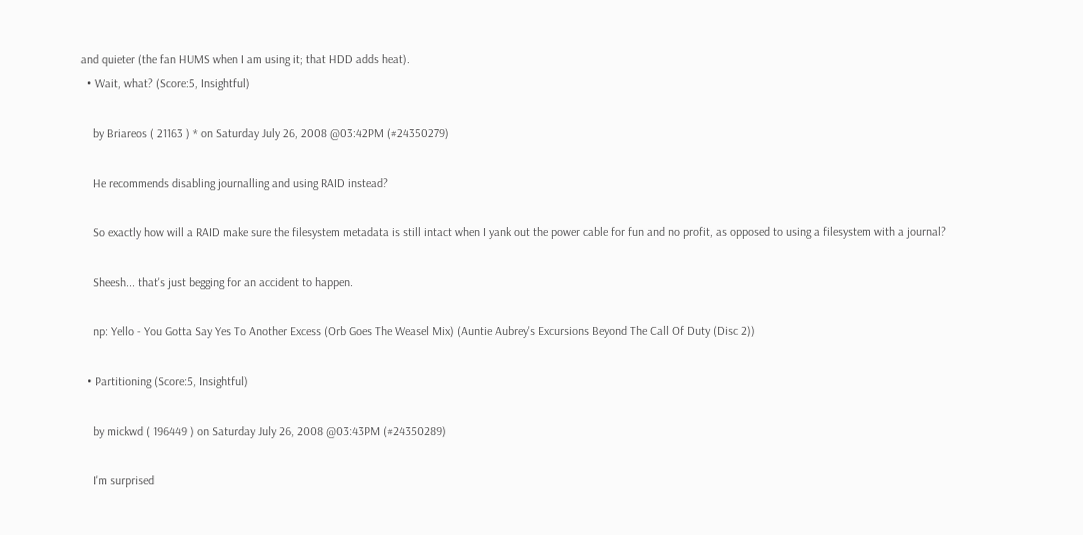and quieter (the fan HUMS when I am using it; that HDD adds heat).
  • Wait, what? (Score:5, Insightful)

    by Briareos ( 21163 ) * on Saturday July 26, 2008 @03:42PM (#24350279)

    He recommends disabling journalling and using RAID instead?

    So exactly how will a RAID make sure the filesystem metadata is still intact when I yank out the power cable for fun and no profit, as opposed to using a filesystem with a journal?

    Sheesh... that's just begging for an accident to happen.

    np: Yello - You Gotta Say Yes To Another Excess (Orb Goes The Weasel Mix) (Auntie Aubrey's Excursions Beyond The Call Of Duty (Disc 2))

  • Partitioning (Score:5, Insightful)

    by mickwd ( 196449 ) on Saturday July 26, 2008 @03:43PM (#24350289)

    I'm surprised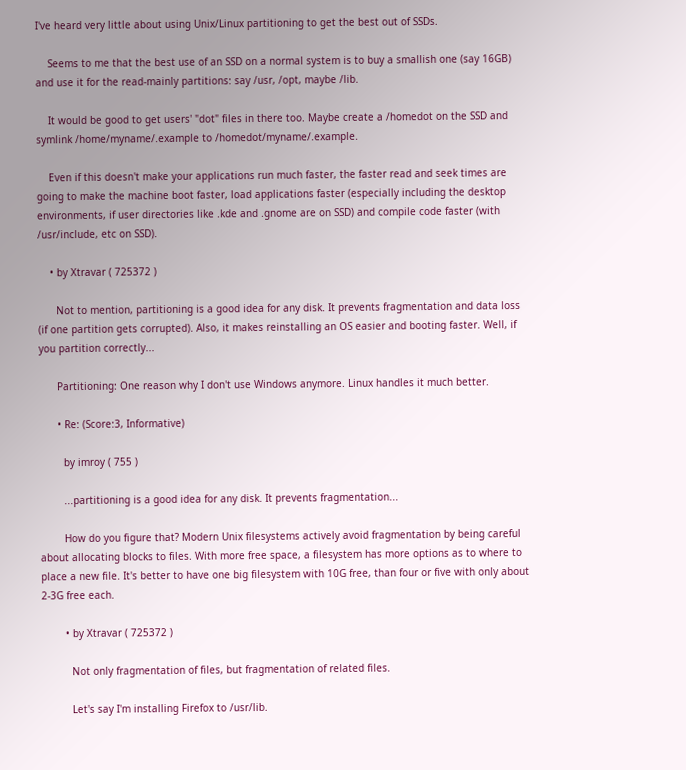I've heard very little about using Unix/Linux partitioning to get the best out of SSDs.

    Seems to me that the best use of an SSD on a normal system is to buy a smallish one (say 16GB) and use it for the read-mainly partitions: say /usr, /opt, maybe /lib.

    It would be good to get users' "dot" files in there too. Maybe create a /homedot on the SSD and symlink /home/myname/.example to /homedot/myname/.example.

    Even if this doesn't make your applications run much faster, the faster read and seek times are going to make the machine boot faster, load applications faster (especially including the desktop environments, if user directories like .kde and .gnome are on SSD) and compile code faster (with /usr/include, etc on SSD).

    • by Xtravar ( 725372 )

      Not to mention, partitioning is a good idea for any disk. It prevents fragmentation and data loss (if one partition gets corrupted). Also, it makes reinstalling an OS easier and booting faster. Well, if you partition correctly...

      Partitioning: One reason why I don't use Windows anymore. Linux handles it much better.

      • Re: (Score:3, Informative)

        by imroy ( 755 )

        ...partitioning is a good idea for any disk. It prevents fragmentation...

        How do you figure that? Modern Unix filesystems actively avoid fragmentation by being careful about allocating blocks to files. With more free space, a filesystem has more options as to where to place a new file. It's better to have one big filesystem with 10G free, than four or five with only about 2-3G free each.

        • by Xtravar ( 725372 )

          Not only fragmentation of files, but fragmentation of related files.

          Let's say I'm installing Firefox to /usr/lib.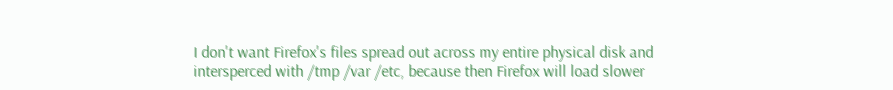I don't want Firefox's files spread out across my entire physical disk and intersperced with /tmp /var /etc, because then Firefox will load slower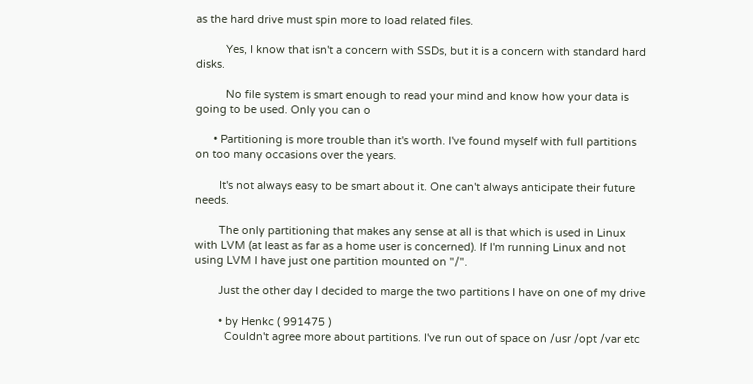as the hard drive must spin more to load related files.

          Yes, I know that isn't a concern with SSDs, but it is a concern with standard hard disks.

          No file system is smart enough to read your mind and know how your data is going to be used. Only you can o

      • Partitioning is more trouble than it's worth. I've found myself with full partitions on too many occasions over the years.

        It's not always easy to be smart about it. One can't always anticipate their future needs.

        The only partitioning that makes any sense at all is that which is used in Linux with LVM (at least as far as a home user is concerned). If I'm running Linux and not using LVM I have just one partition mounted on "/".

        Just the other day I decided to marge the two partitions I have on one of my drive

        • by Henkc ( 991475 )
          Couldn't agree more about partitions. I've run out of space on /usr /opt /var etc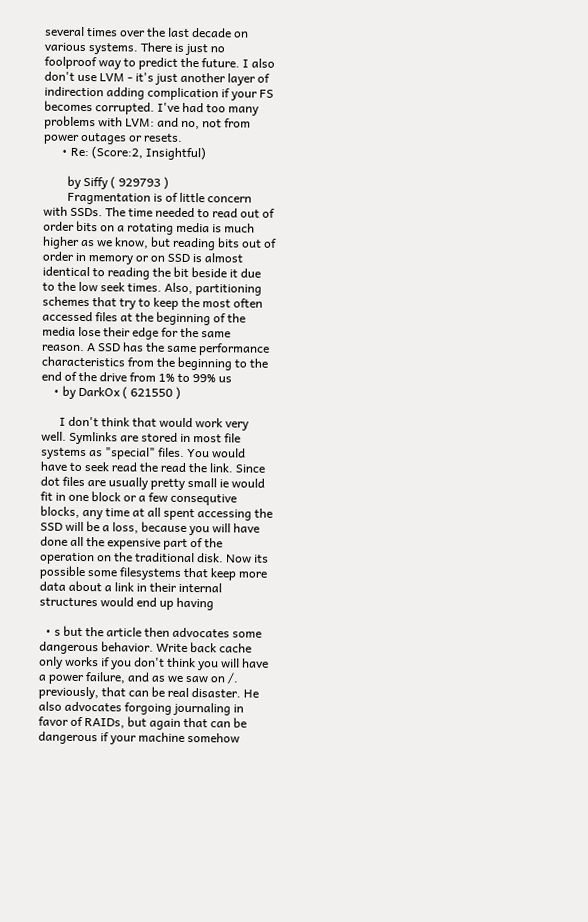several times over the last decade on various systems. There is just no foolproof way to predict the future. I also don't use LVM - it's just another layer of indirection adding complication if your FS becomes corrupted. I've had too many problems with LVM: and no, not from power outages or resets.
      • Re: (Score:2, Insightful)

        by Siffy ( 929793 )
        Fragmentation is of little concern with SSDs. The time needed to read out of order bits on a rotating media is much higher as we know, but reading bits out of order in memory or on SSD is almost identical to reading the bit beside it due to the low seek times. Also, partitioning schemes that try to keep the most often accessed files at the beginning of the media lose their edge for the same reason. A SSD has the same performance characteristics from the beginning to the end of the drive from 1% to 99% us
    • by DarkOx ( 621550 )

      I don't think that would work very well. Symlinks are stored in most file systems as "special" files. You would have to seek read the read the link. Since dot files are usually pretty small ie would fit in one block or a few consequtive blocks, any time at all spent accessing the SSD will be a loss, because you will have done all the expensive part of the operation on the traditional disk. Now its possible some filesystems that keep more data about a link in their internal structures would end up having

  • s but the article then advocates some dangerous behavior. Write back cache only works if you don't think you will have a power failure, and as we saw on /. previously, that can be real disaster. He also advocates forgoing journaling in favor of RAIDs, but again that can be dangerous if your machine somehow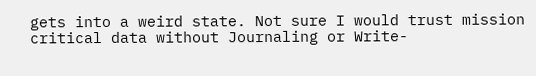gets into a weird state. Not sure I would trust mission critical data without Journaling or Write-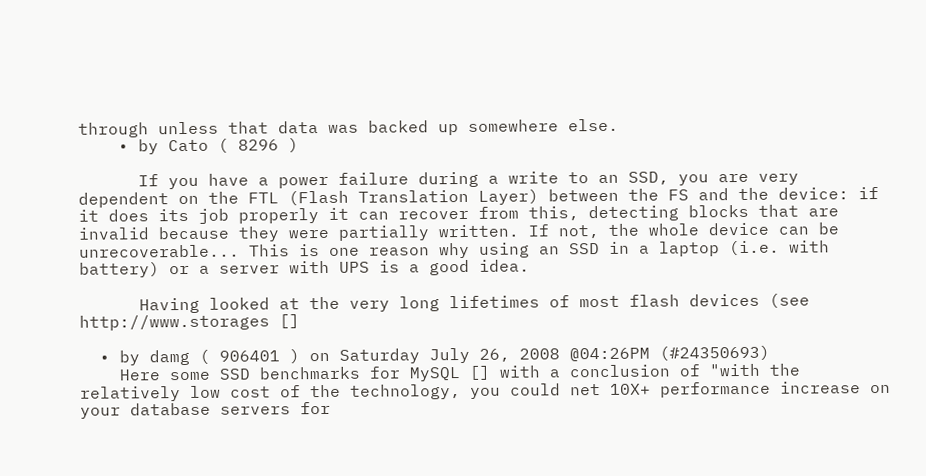through unless that data was backed up somewhere else.
    • by Cato ( 8296 )

      If you have a power failure during a write to an SSD, you are very dependent on the FTL (Flash Translation Layer) between the FS and the device: if it does its job properly it can recover from this, detecting blocks that are invalid because they were partially written. If not, the whole device can be unrecoverable... This is one reason why using an SSD in a laptop (i.e. with battery) or a server with UPS is a good idea.

      Having looked at the very long lifetimes of most flash devices (see http://www.storages []

  • by damg ( 906401 ) on Saturday July 26, 2008 @04:26PM (#24350693)
    Here some SSD benchmarks for MySQL [] with a conclusion of "with the relatively low cost of the technology, you could net 10X+ performance increase on your database servers for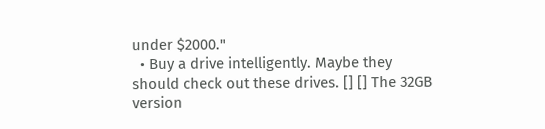under $2000."
  • Buy a drive intelligently. Maybe they should check out these drives. [] [] The 32GB version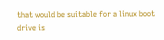that would be suitable for a linux boot drive is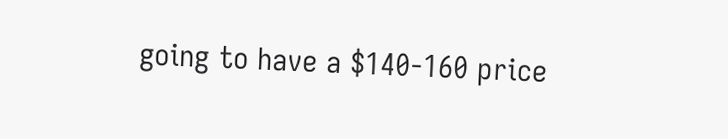going to have a $140-160 price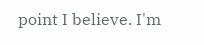point I believe. I'm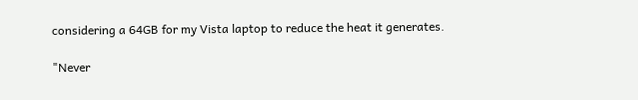considering a 64GB for my Vista laptop to reduce the heat it generates.

"Never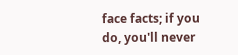face facts; if you do, you'll never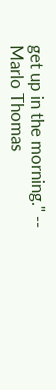get up in the morning." -- Marlo Thomas